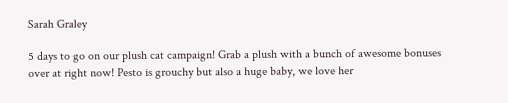Sarah Graley

5 days to go on our plush cat campaign! Grab a plush with a bunch of awesome bonuses over at right now! Pesto is grouchy but also a huge baby, we love her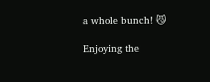a whole bunch! 😼

Enjoying the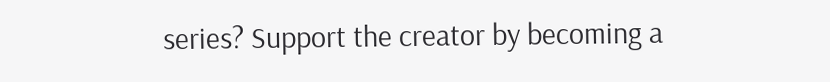series? Support the creator by becoming a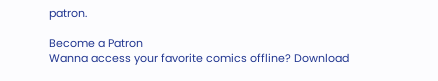patron.

Become a Patron
Wanna access your favorite comics offline? Download